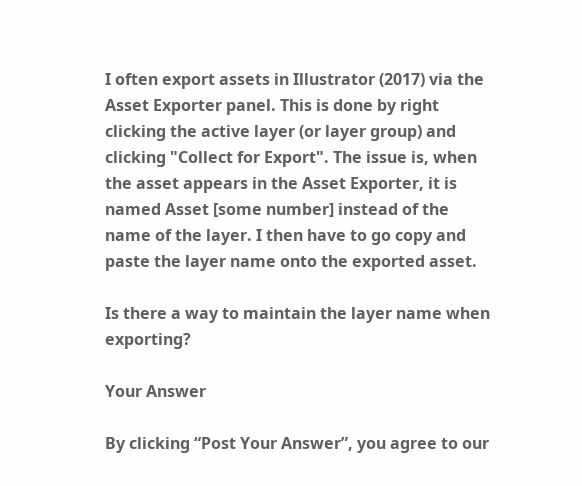I often export assets in Illustrator (2017) via the Asset Exporter panel. This is done by right clicking the active layer (or layer group) and clicking "Collect for Export". The issue is, when the asset appears in the Asset Exporter, it is named Asset [some number] instead of the name of the layer. I then have to go copy and paste the layer name onto the exported asset.

Is there a way to maintain the layer name when exporting?

Your Answer

By clicking “Post Your Answer”, you agree to our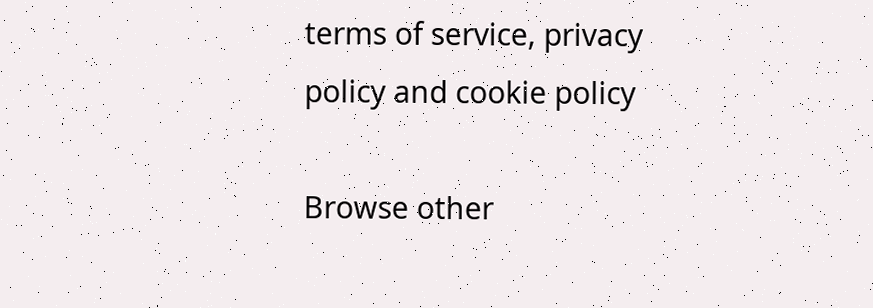terms of service, privacy policy and cookie policy

Browse other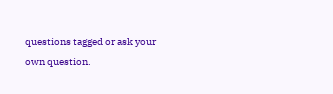questions tagged or ask your own question.